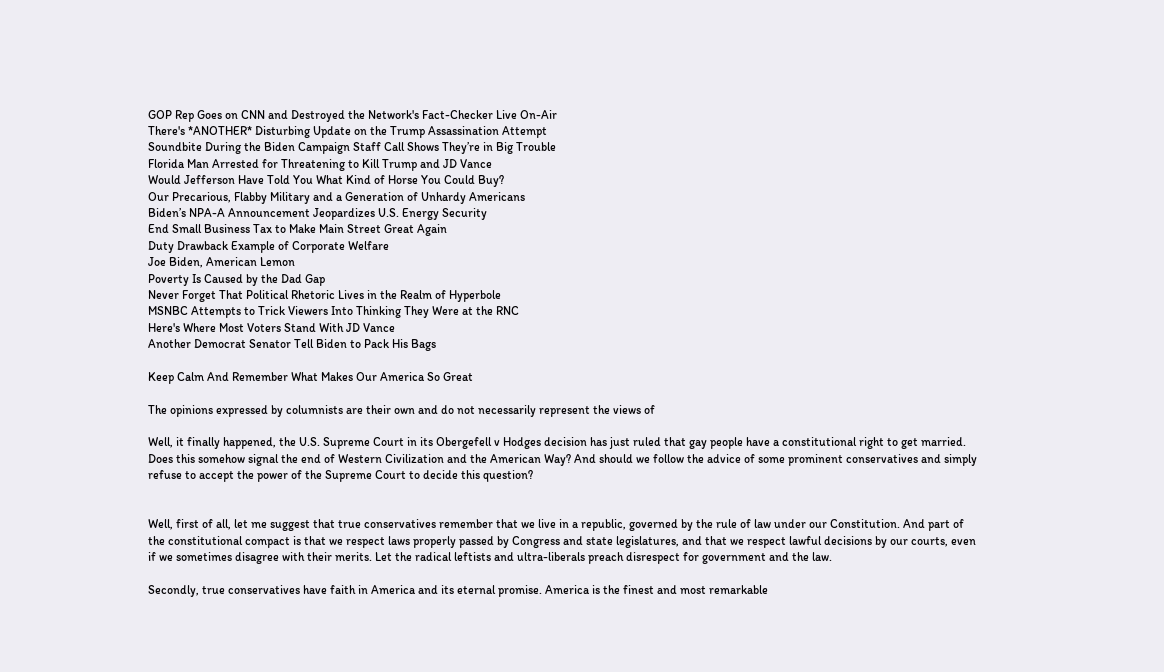GOP Rep Goes on CNN and Destroyed the Network's Fact-Checker Live On-Air
There's *ANOTHER* Disturbing Update on the Trump Assassination Attempt
Soundbite During the Biden Campaign Staff Call Shows They’re in Big Trouble
Florida Man Arrested for Threatening to Kill Trump and JD Vance
Would Jefferson Have Told You What Kind of Horse You Could Buy?
Our Precarious, Flabby Military and a Generation of Unhardy Americans
Biden’s NPA-A Announcement Jeopardizes U.S. Energy Security
End Small Business Tax to Make Main Street Great Again
Duty Drawback Example of Corporate Welfare
Joe Biden, American Lemon
Poverty Is Caused by the Dad Gap
Never Forget That Political Rhetoric Lives in the Realm of Hyperbole
MSNBC Attempts to Trick Viewers Into Thinking They Were at the RNC
Here's Where Most Voters Stand With JD Vance
Another Democrat Senator Tell Biden to Pack His Bags

Keep Calm And Remember What Makes Our America So Great

The opinions expressed by columnists are their own and do not necessarily represent the views of

Well, it finally happened, the U.S. Supreme Court in its Obergefell v Hodges decision has just ruled that gay people have a constitutional right to get married. Does this somehow signal the end of Western Civilization and the American Way? And should we follow the advice of some prominent conservatives and simply refuse to accept the power of the Supreme Court to decide this question?


Well, first of all, let me suggest that true conservatives remember that we live in a republic, governed by the rule of law under our Constitution. And part of the constitutional compact is that we respect laws properly passed by Congress and state legislatures, and that we respect lawful decisions by our courts, even if we sometimes disagree with their merits. Let the radical leftists and ultra-liberals preach disrespect for government and the law.

Secondly, true conservatives have faith in America and its eternal promise. America is the finest and most remarkable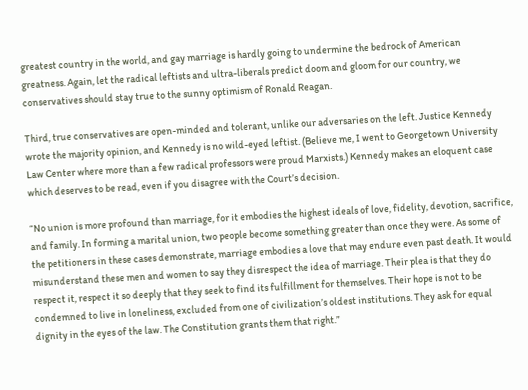greatest country in the world, and gay marriage is hardly going to undermine the bedrock of American greatness. Again, let the radical leftists and ultra-liberals predict doom and gloom for our country, we conservatives should stay true to the sunny optimism of Ronald Reagan.

Third, true conservatives are open-minded and tolerant, unlike our adversaries on the left. Justice Kennedy wrote the majority opinion, and Kennedy is no wild-eyed leftist. (Believe me, I went to Georgetown University Law Center where more than a few radical professors were proud Marxists.) Kennedy makes an eloquent case which deserves to be read, even if you disagree with the Court’s decision.

“No union is more profound than marriage, for it embodies the highest ideals of love, fidelity, devotion, sacrifice, and family. In forming a marital union, two people become something greater than once they were. As some of the petitioners in these cases demonstrate, marriage embodies a love that may endure even past death. It would misunderstand these men and women to say they disrespect the idea of marriage. Their plea is that they do respect it, respect it so deeply that they seek to find its fulfillment for themselves. Their hope is not to be condemned to live in loneliness, excluded from one of civilization’s oldest institutions. They ask for equal dignity in the eyes of the law. The Constitution grants them that right.”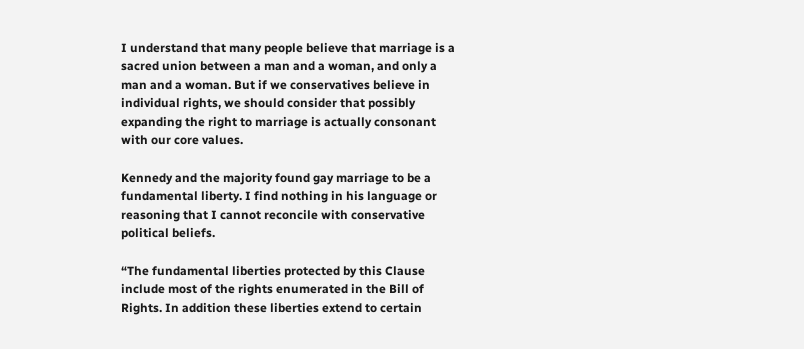I understand that many people believe that marriage is a sacred union between a man and a woman, and only a man and a woman. But if we conservatives believe in individual rights, we should consider that possibly expanding the right to marriage is actually consonant with our core values.

Kennedy and the majority found gay marriage to be a fundamental liberty. I find nothing in his language or reasoning that I cannot reconcile with conservative political beliefs.

“The fundamental liberties protected by this Clause include most of the rights enumerated in the Bill of Rights. In addition these liberties extend to certain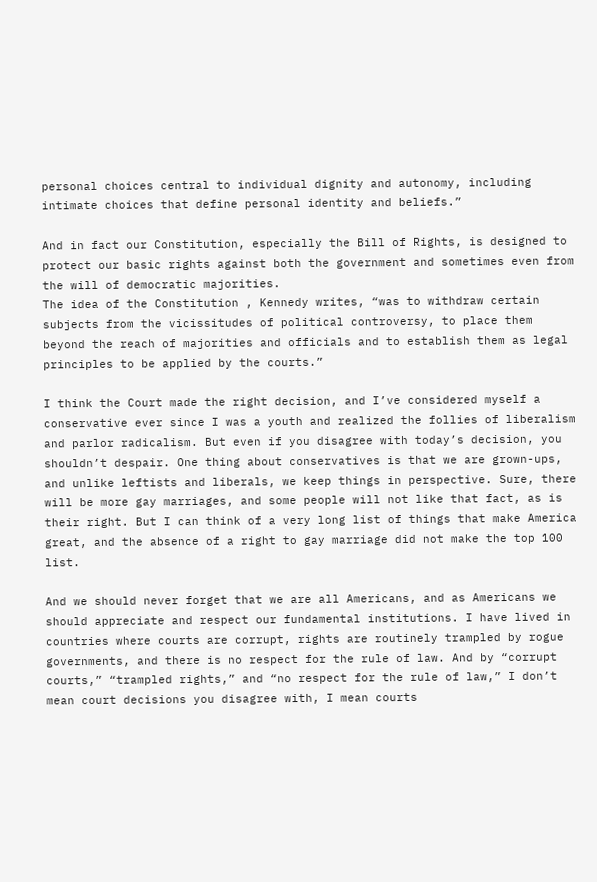personal choices central to individual dignity and autonomy, including intimate choices that define personal identity and beliefs.”

And in fact our Constitution, especially the Bill of Rights, is designed to protect our basic rights against both the government and sometimes even from the will of democratic majorities.
The idea of the Constitution , Kennedy writes, “was to withdraw certain subjects from the vicissitudes of political controversy, to place them beyond the reach of majorities and officials and to establish them as legal principles to be applied by the courts.”

I think the Court made the right decision, and I’ve considered myself a conservative ever since I was a youth and realized the follies of liberalism and parlor radicalism. But even if you disagree with today’s decision, you shouldn’t despair. One thing about conservatives is that we are grown-ups, and unlike leftists and liberals, we keep things in perspective. Sure, there will be more gay marriages, and some people will not like that fact, as is their right. But I can think of a very long list of things that make America great, and the absence of a right to gay marriage did not make the top 100 list.

And we should never forget that we are all Americans, and as Americans we should appreciate and respect our fundamental institutions. I have lived in countries where courts are corrupt, rights are routinely trampled by rogue governments, and there is no respect for the rule of law. And by “corrupt courts,” “trampled rights,” and “no respect for the rule of law,” I don’t mean court decisions you disagree with, I mean courts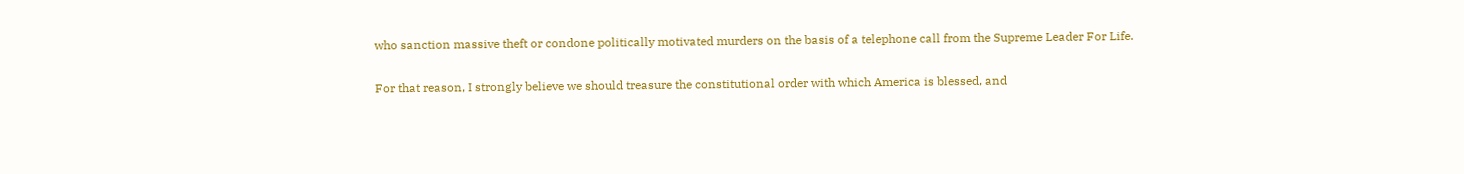who sanction massive theft or condone politically motivated murders on the basis of a telephone call from the Supreme Leader For Life.

For that reason, I strongly believe we should treasure the constitutional order with which America is blessed, and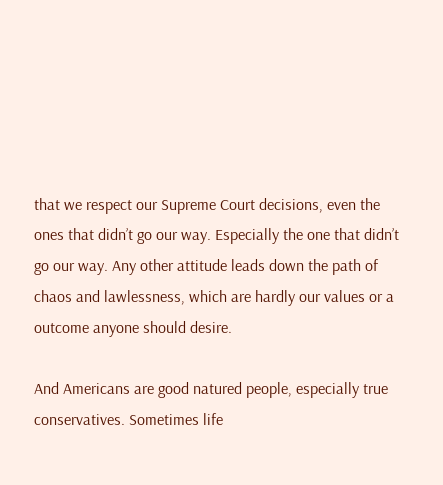that we respect our Supreme Court decisions, even the ones that didn’t go our way. Especially the one that didn’t go our way. Any other attitude leads down the path of chaos and lawlessness, which are hardly our values or a outcome anyone should desire.

And Americans are good natured people, especially true conservatives. Sometimes life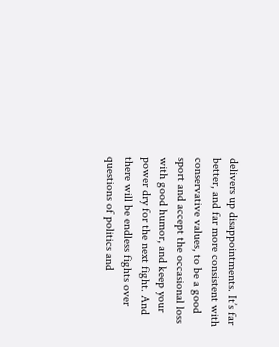delivers up disappointments. It’s far better, and far more consistent with conservative values, to be a good sport and accept the occasional loss with good humor, and keep your power dry for the next fight. And there will be endless fights over questions of politics and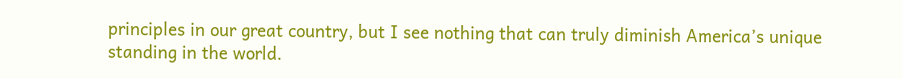principles in our great country, but I see nothing that can truly diminish America’s unique standing in the world.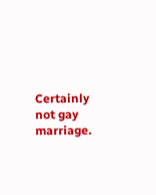Certainly not gay marriage.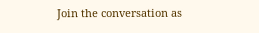Join the conversation as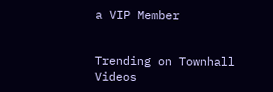a VIP Member


Trending on Townhall Videos